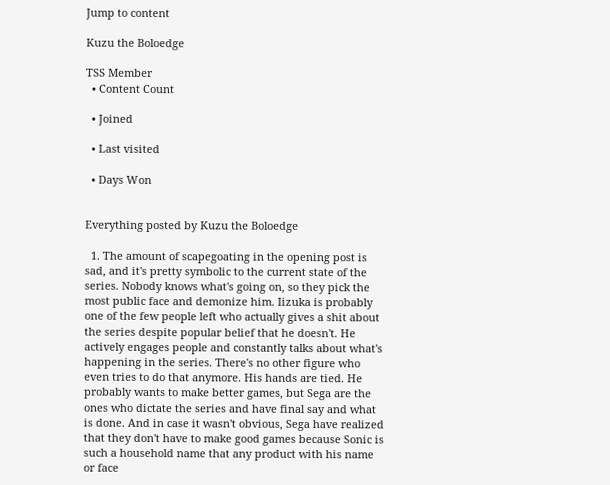Jump to content

Kuzu the Boloedge

TSS Member
  • Content Count

  • Joined

  • Last visited

  • Days Won


Everything posted by Kuzu the Boloedge

  1. The amount of scapegoating in the opening post is sad, and it's pretty symbolic to the current state of the series. Nobody knows what's going on, so they pick the most public face and demonize him. Iizuka is probably one of the few people left who actually gives a shit about the series despite popular belief that he doesn't. He actively engages people and constantly talks about what's happening in the series. There's no other figure who even tries to do that anymore. His hands are tied. He probably wants to make better games, but Sega are the ones who dictate the series and have final say and what is done. And in case it wasn't obvious, Sega have realized that they don't have to make good games because Sonic is such a household name that any product with his name or face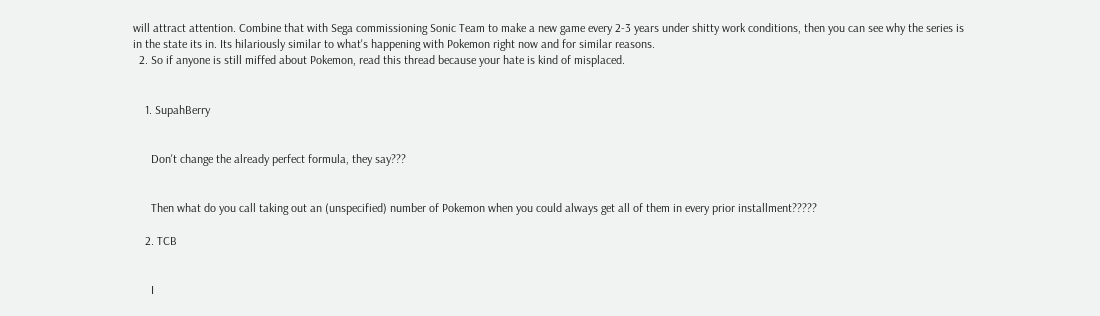will attract attention. Combine that with Sega commissioning Sonic Team to make a new game every 2-3 years under shitty work conditions, then you can see why the series is in the state its in. Its hilariously similar to what's happening with Pokemon right now and for similar reasons.
  2. So if anyone is still miffed about Pokemon, read this thread because your hate is kind of misplaced.


    1. SupahBerry


      Don't change the already perfect formula, they say???


      Then what do you call taking out an (unspecified) number of Pokemon when you could always get all of them in every prior installment?????

    2. TCB


      I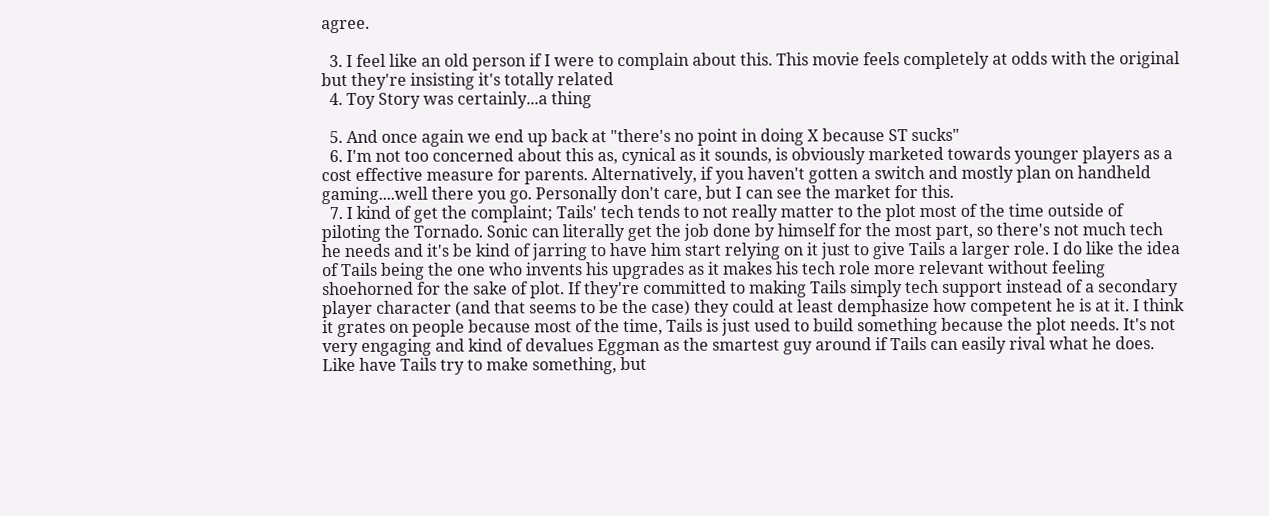agree.

  3. I feel like an old person if I were to complain about this. This movie feels completely at odds with the original but they're insisting it's totally related
  4. Toy Story was certainly...a thing

  5. And once again we end up back at "there's no point in doing X because ST sucks"
  6. I'm not too concerned about this as, cynical as it sounds, is obviously marketed towards younger players as a cost effective measure for parents. Alternatively, if you haven't gotten a switch and mostly plan on handheld gaming....well there you go. Personally don't care, but I can see the market for this.
  7. I kind of get the complaint; Tails' tech tends to not really matter to the plot most of the time outside of piloting the Tornado. Sonic can literally get the job done by himself for the most part, so there's not much tech he needs and it's be kind of jarring to have him start relying on it just to give Tails a larger role. I do like the idea of Tails being the one who invents his upgrades as it makes his tech role more relevant without feeling shoehorned for the sake of plot. If they're committed to making Tails simply tech support instead of a secondary player character (and that seems to be the case) they could at least demphasize how competent he is at it. I think it grates on people because most of the time, Tails is just used to build something because the plot needs. It's not very engaging and kind of devalues Eggman as the smartest guy around if Tails can easily rival what he does. Like have Tails try to make something, but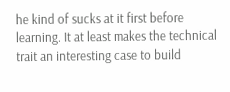he kind of sucks at it first before learning. It at least makes the technical trait an interesting case to build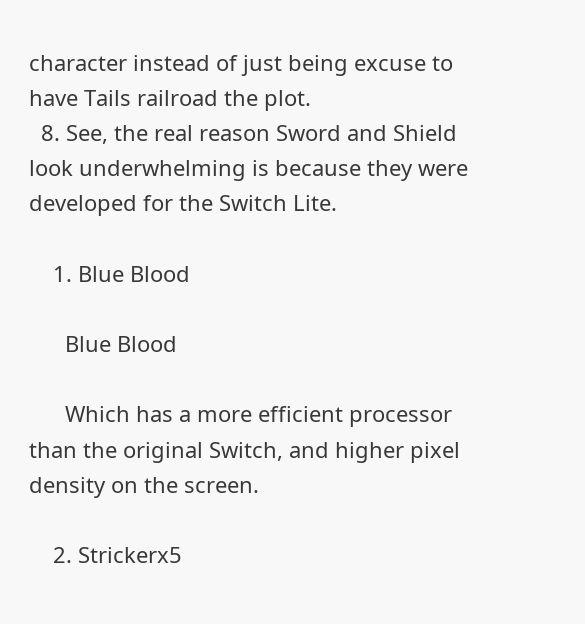character instead of just being excuse to have Tails railroad the plot.
  8. See, the real reason Sword and Shield look underwhelming is because they were developed for the Switch Lite.

    1. Blue Blood

      Blue Blood

      Which has a more efficient processor than the original Switch, and higher pixel density on the screen.

    2. Strickerx5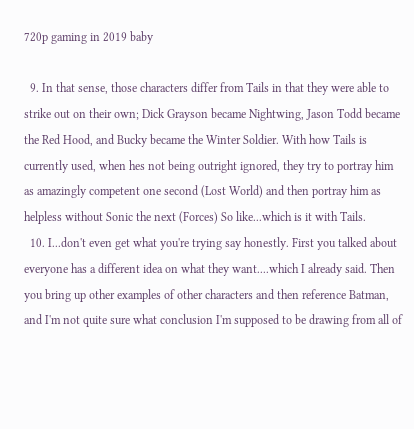720p gaming in 2019 baby

  9. In that sense, those characters differ from Tails in that they were able to strike out on their own; Dick Grayson became Nightwing, Jason Todd became the Red Hood, and Bucky became the Winter Soldier. With how Tails is currently used, when hes not being outright ignored, they try to portray him as amazingly competent one second (Lost World) and then portray him as helpless without Sonic the next (Forces) So like...which is it with Tails.
  10. I...don't even get what you're trying say honestly. First you talked about everyone has a different idea on what they want....which I already said. Then you bring up other examples of other characters and then reference Batman, and I'm not quite sure what conclusion I'm supposed to be drawing from all of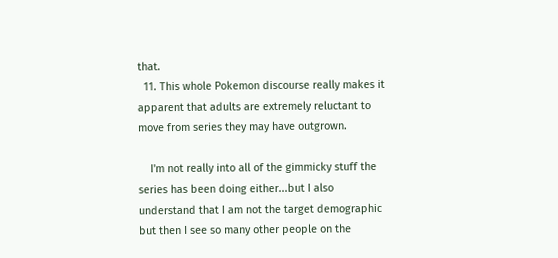that.
  11. This whole Pokemon discourse really makes it apparent that adults are extremely reluctant to move from series they may have outgrown.

    I'm not really into all of the gimmicky stuff the series has been doing either...but I also understand that I am not the target demographic but then I see so many other people on the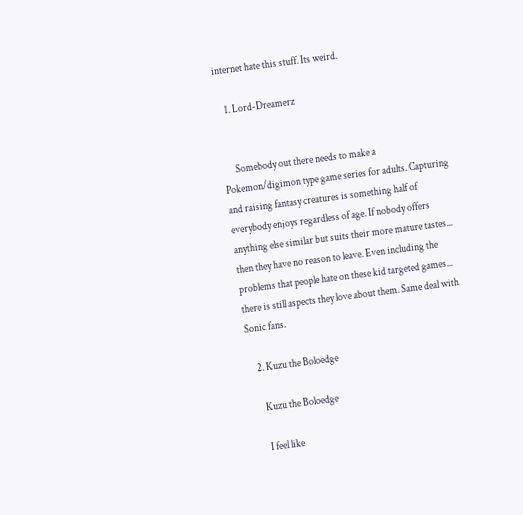internet hate this stuff. Its weird.

    1. Lord-Dreamerz


      Somebody out there needs to make a Pokemon/digimon type game series for adults. Capturing and raising fantasy creatures is something half of everybody enjoys regardless of age. If nobody offers anything else similar but suits their more mature tastes... then they have no reason to leave. Even including the problems that people hate on these kid targeted games... there is still aspects they love about them. Same deal with Sonic fans.

    2. Kuzu the Boloedge

      Kuzu the Boloedge

      I feel like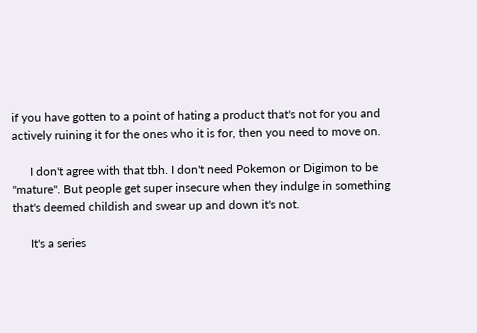if you have gotten to a point of hating a product that's not for you and actively ruining it for the ones who it is for, then you need to move on.

      I don't agree with that tbh. I don't need Pokemon or Digimon to be "mature". But people get super insecure when they indulge in something that's deemed childish and swear up and down it's not.

      It's a series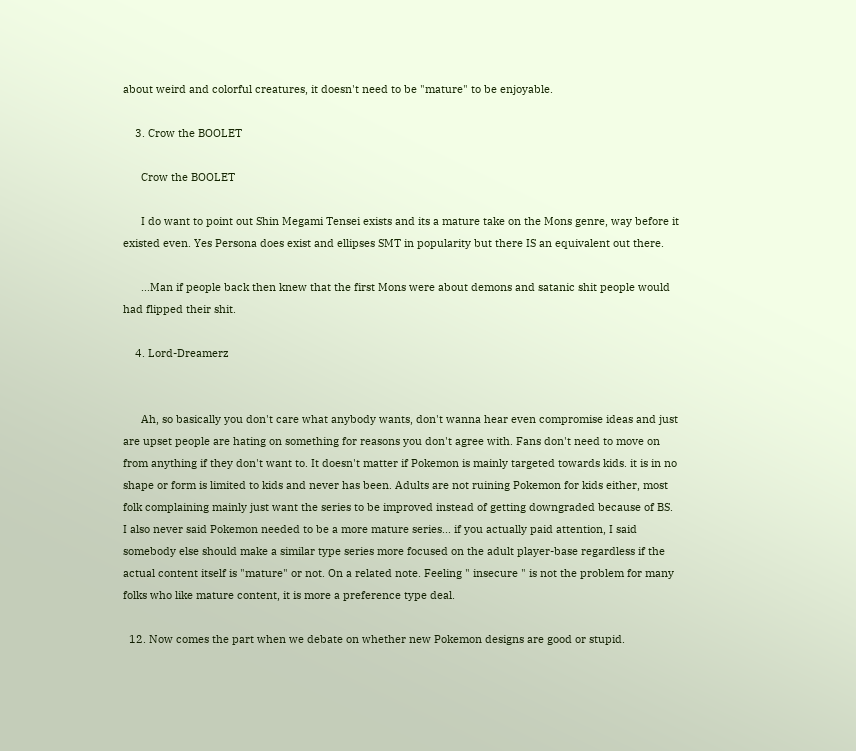about weird and colorful creatures, it doesn't need to be "mature" to be enjoyable.

    3. Crow the BOOLET

      Crow the BOOLET

      I do want to point out Shin Megami Tensei exists and its a mature take on the Mons genre, way before it existed even. Yes Persona does exist and ellipses SMT in popularity but there IS an equivalent out there.

      ...Man if people back then knew that the first Mons were about demons and satanic shit people would had flipped their shit.

    4. Lord-Dreamerz


      Ah, so basically you don't care what anybody wants, don't wanna hear even compromise ideas and just are upset people are hating on something for reasons you don't agree with. Fans don't need to move on from anything if they don't want to. It doesn't matter if Pokemon is mainly targeted towards kids. it is in no shape or form is limited to kids and never has been. Adults are not ruining Pokemon for kids either, most folk complaining mainly just want the series to be improved instead of getting downgraded because of BS. I also never said Pokemon needed to be a more mature series... if you actually paid attention, I said somebody else should make a similar type series more focused on the adult player-base regardless if the actual content itself is "mature" or not. On a related note. Feeling " insecure " is not the problem for many folks who like mature content, it is more a preference type deal.

  12. Now comes the part when we debate on whether new Pokemon designs are good or stupid.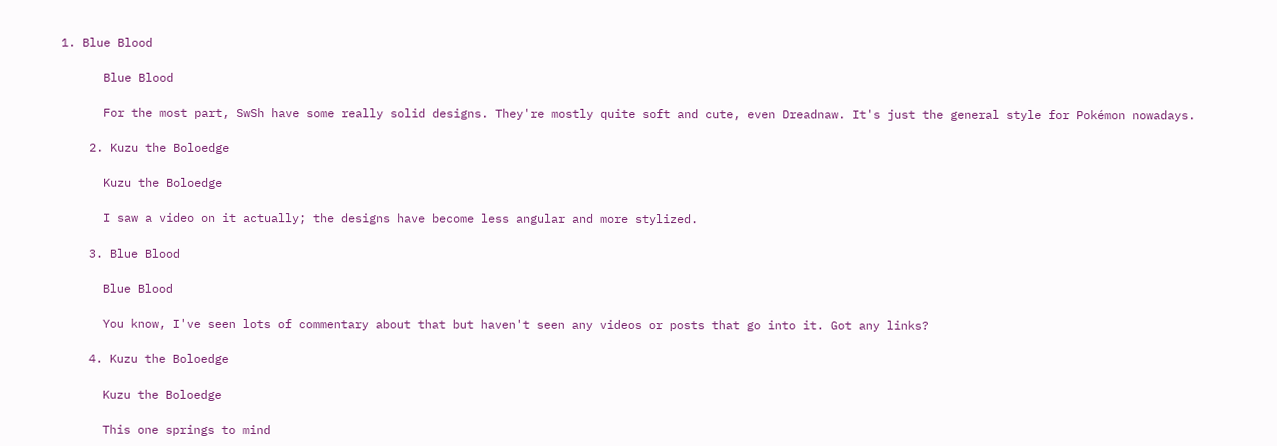1. Blue Blood

      Blue Blood

      For the most part, SwSh have some really solid designs. They're mostly quite soft and cute, even Dreadnaw. It's just the general style for Pokémon nowadays.

    2. Kuzu the Boloedge

      Kuzu the Boloedge

      I saw a video on it actually; the designs have become less angular and more stylized.

    3. Blue Blood

      Blue Blood

      You know, I've seen lots of commentary about that but haven't seen any videos or posts that go into it. Got any links?

    4. Kuzu the Boloedge

      Kuzu the Boloedge

      This one springs to mind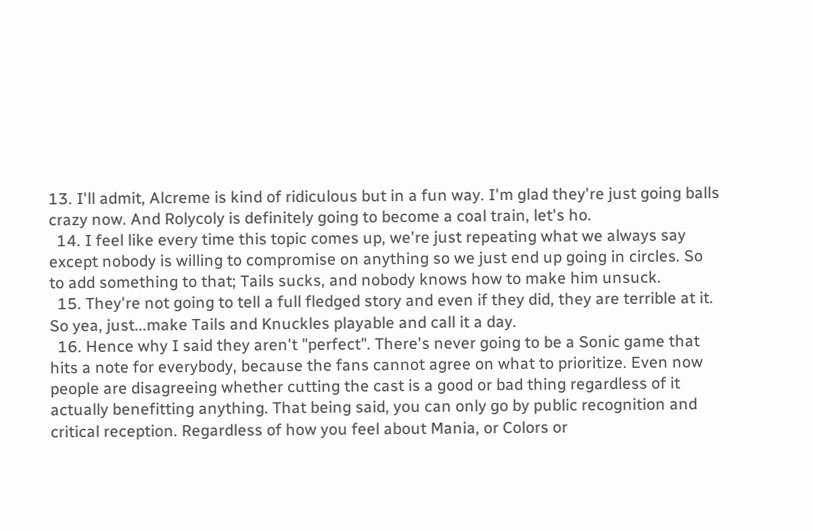13. I'll admit, Alcreme is kind of ridiculous but in a fun way. I'm glad they're just going balls crazy now. And Rolycoly is definitely going to become a coal train, let's ho.
  14. I feel like every time this topic comes up, we're just repeating what we always say except nobody is willing to compromise on anything so we just end up going in circles. So to add something to that; Tails sucks, and nobody knows how to make him unsuck.
  15. They're not going to tell a full fledged story and even if they did, they are terrible at it. So yea, just...make Tails and Knuckles playable and call it a day.
  16. Hence why I said they aren't "perfect". There's never going to be a Sonic game that hits a note for everybody, because the fans cannot agree on what to prioritize. Even now people are disagreeing whether cutting the cast is a good or bad thing regardless of it actually benefitting anything. That being said, you can only go by public recognition and critical reception. Regardless of how you feel about Mania, or Colors or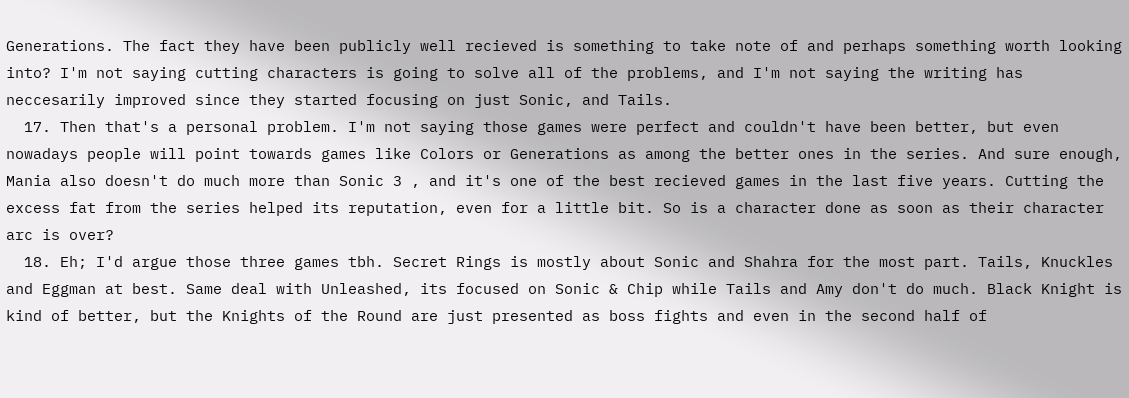Generations. The fact they have been publicly well recieved is something to take note of and perhaps something worth looking into? I'm not saying cutting characters is going to solve all of the problems, and I'm not saying the writing has neccesarily improved since they started focusing on just Sonic, and Tails.
  17. Then that's a personal problem. I'm not saying those games were perfect and couldn't have been better, but even nowadays people will point towards games like Colors or Generations as among the better ones in the series. And sure enough, Mania also doesn't do much more than Sonic 3 , and it's one of the best recieved games in the last five years. Cutting the excess fat from the series helped its reputation, even for a little bit. So is a character done as soon as their character arc is over?
  18. Eh; I'd argue those three games tbh. Secret Rings is mostly about Sonic and Shahra for the most part. Tails, Knuckles and Eggman at best. Same deal with Unleashed, its focused on Sonic & Chip while Tails and Amy don't do much. Black Knight is kind of better, but the Knights of the Round are just presented as boss fights and even in the second half of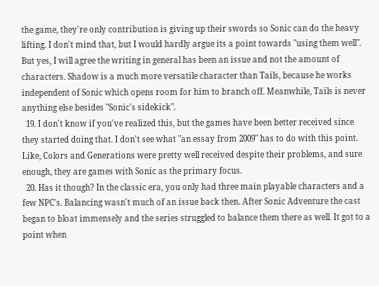the game, they're only contribution is giving up their swords so Sonic can do the heavy lifting. I don't mind that, but I would hardly argue its a point towards "using them well". But yes, I will agree the writing in general has been an issue and not the amount of characters. Shadow is a much more versatile character than Tails, because he works independent of Sonic which opens room for him to branch off. Meanwhile, Tails is never anything else besides "Sonic's sidekick".
  19. I don't know if you've realized this, but the games have been better received since they started doing that. I don't see what "an essay from 2009" has to do with this point. Like, Colors and Generations were pretty well received despite their problems, and sure enough, they are games with Sonic as the primary focus.
  20. Has it though? In the classic era, you only had three main playable characters and a few NPC's. Balancing wasn't much of an issue back then. After Sonic Adventure the cast began to bloat immensely and the series struggled to balance them there as well. It got to a point when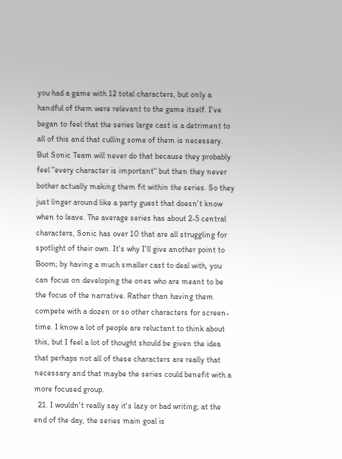you had a game with 12 total characters, but only a handful of them were relevant to the game itself. I've began to feel that the series large cast is a detriment to all of this and that culling some of them is necessary. But Sonic Team will never do that because they probably feel "every character is important" but then they never bother actually making them fit within the series. So they just linger around like a party guest that doesn't know when to leave. The average series has about 2-5 central characters, Sonic has over 10 that are all struggling for spotlight of their own. It's why I'll give another point to Boom; by having a much smaller cast to deal with, you can focus on developing the ones who are meant to be the focus of the narrative. Rather than having them compete with a dozen or so other characters for screen-time. I know a lot of people are reluctant to think about this, but I feel a lot of thought should be given the idea that perhaps not all of these characters are really that necessary and that maybe the series could benefit with a more focused group.
  21. I wouldn't really say it's lazy or bad writing; at the end of the day, the series main goal is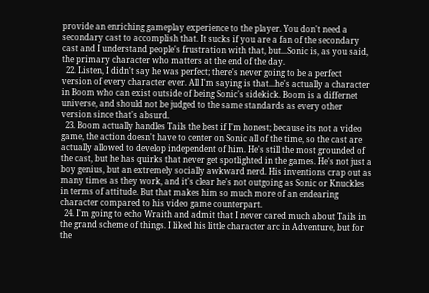provide an enriching gameplay experience to the player. You don't need a secondary cast to accomplish that. It sucks if you are a fan of the secondary cast and I understand people's frustration with that, but...Sonic is, as you said, the primary character who matters at the end of the day.
  22. Listen, I didn't say he was perfect; there's never going to be a perfect version of every character ever. All I'm saying is that...he's actually a character in Boom who can exist outside of being Sonic's sidekick. Boom is a differnet universe, and should not be judged to the same standards as every other version since that's absurd.
  23. Boom actually handles Tails the best if I'm honest; because its not a video game, the action doesn't have to center on Sonic all of the time, so the cast are actually allowed to develop independent of him. He's still the most grounded of the cast, but he has quirks that never get spotlighted in the games. He's not just a boy genius, but an extremely socially awkward nerd. His inventions crap out as many times as they work, and it's clear he's not outgoing as Sonic or Knuckles in terms of attitude. But that makes him so much more of an endearing character compared to his video game counterpart.
  24. I'm going to echo Wraith and admit that I never cared much about Tails in the grand scheme of things. I liked his little character arc in Adventure, but for the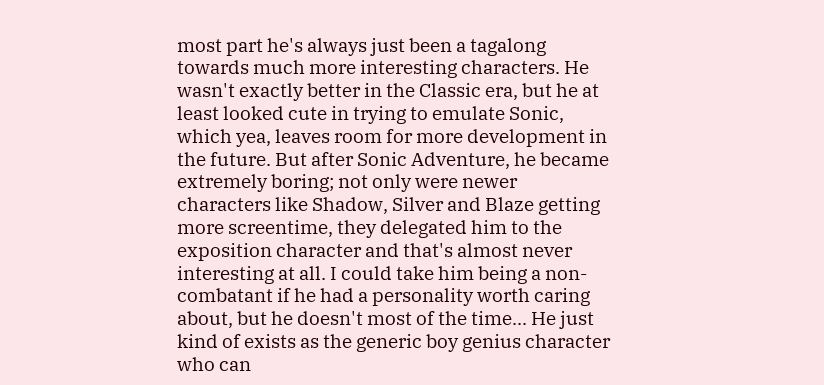most part he's always just been a tagalong towards much more interesting characters. He wasn't exactly better in the Classic era, but he at least looked cute in trying to emulate Sonic, which yea, leaves room for more development in the future. But after Sonic Adventure, he became extremely boring; not only were newer characters like Shadow, Silver and Blaze getting more screentime, they delegated him to the exposition character and that's almost never interesting at all. I could take him being a non-combatant if he had a personality worth caring about, but he doesn't most of the time... He just kind of exists as the generic boy genius character who can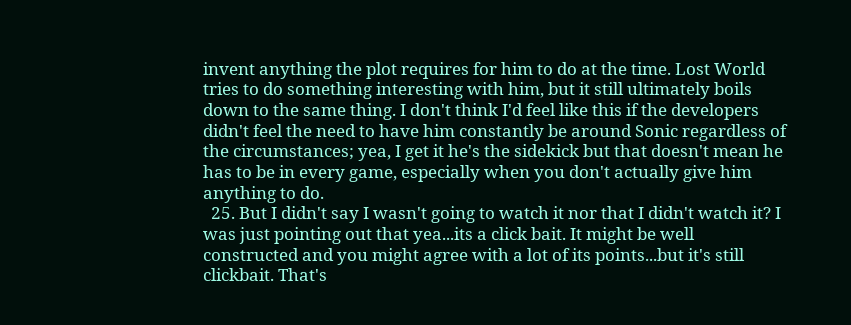invent anything the plot requires for him to do at the time. Lost World tries to do something interesting with him, but it still ultimately boils down to the same thing. I don't think I'd feel like this if the developers didn't feel the need to have him constantly be around Sonic regardless of the circumstances; yea, I get it he's the sidekick but that doesn't mean he has to be in every game, especially when you don't actually give him anything to do.
  25. But I didn't say I wasn't going to watch it nor that I didn't watch it? I was just pointing out that yea...its a click bait. It might be well constructed and you might agree with a lot of its points...but it's still clickbait. That's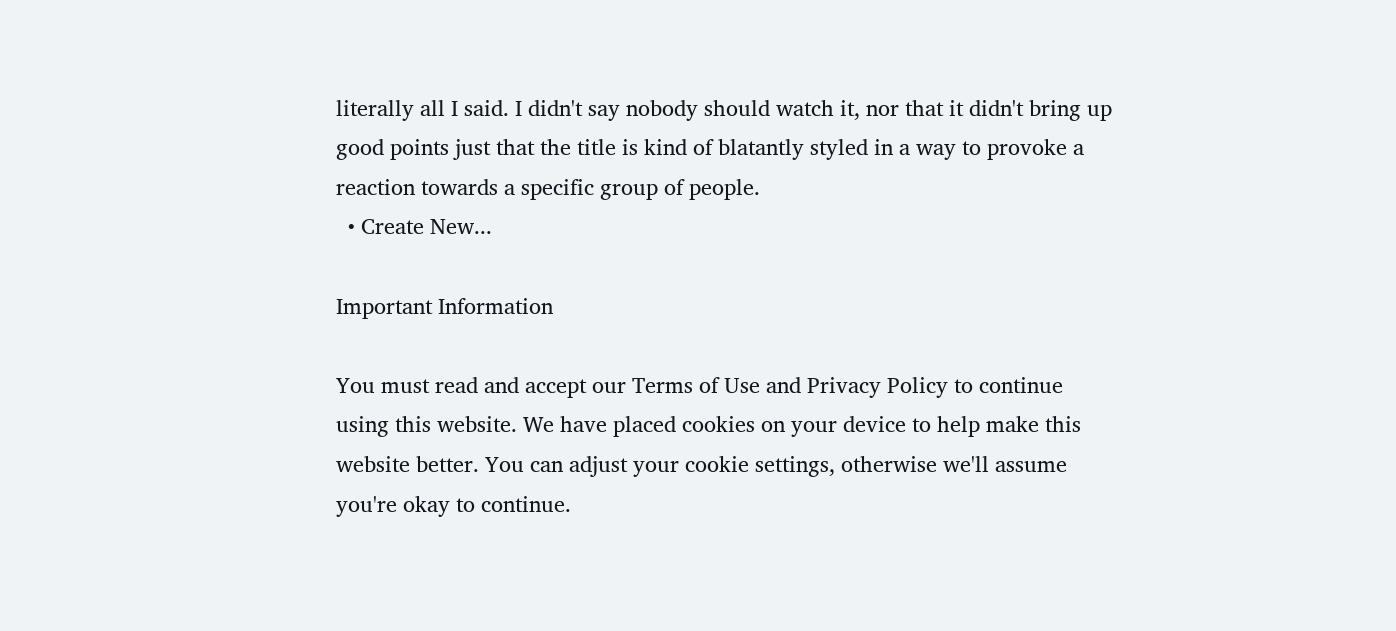literally all I said. I didn't say nobody should watch it, nor that it didn't bring up good points just that the title is kind of blatantly styled in a way to provoke a reaction towards a specific group of people.
  • Create New...

Important Information

You must read and accept our Terms of Use and Privacy Policy to continue using this website. We have placed cookies on your device to help make this website better. You can adjust your cookie settings, otherwise we'll assume you're okay to continue.